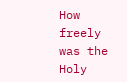How freely was the Holy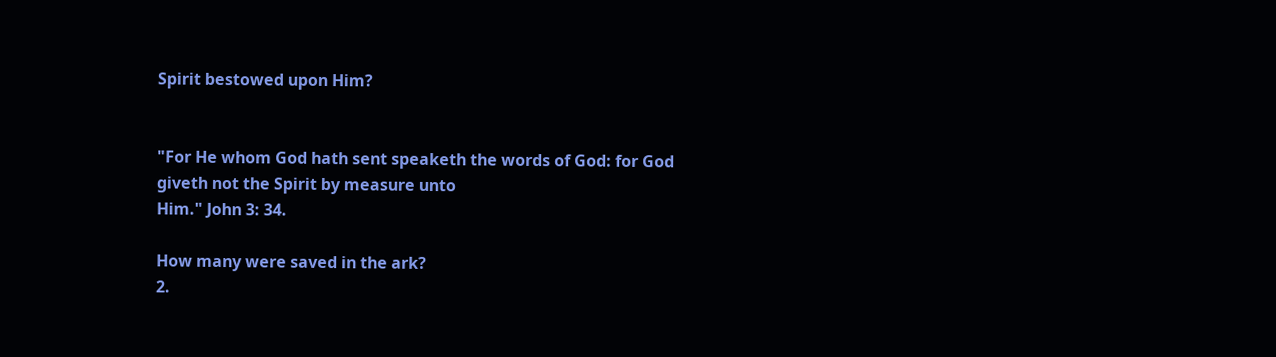Spirit bestowed upon Him?


"For He whom God hath sent speaketh the words of God: for God giveth not the Spirit by measure unto
Him." John 3: 34.

How many were saved in the ark?
2.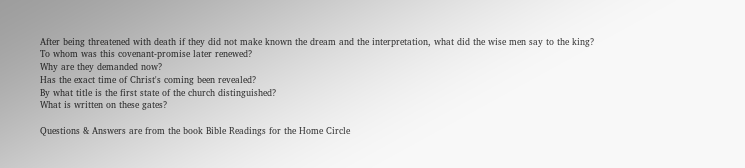After being threatened with death if they did not make known the dream and the interpretation, what did the wise men say to the king?
To whom was this covenant-promise later renewed?
Why are they demanded now?
Has the exact time of Christ's coming been revealed?
By what title is the first state of the church distinguished?
What is written on these gates?

Questions & Answers are from the book Bible Readings for the Home Circle